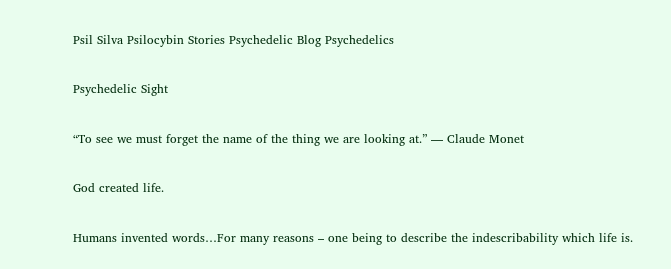Psil Silva Psilocybin Stories Psychedelic Blog Psychedelics

Psychedelic Sight

“To see we must forget the name of the thing we are looking at.” — Claude Monet

God created life.

Humans invented words…For many reasons – one being to describe the indescribability which life is.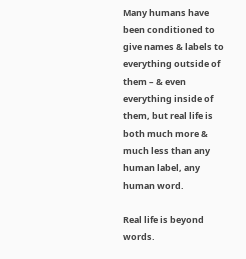Many humans have been conditioned to give names & labels to everything outside of them – & even everything inside of them, but real life is both much more & much less than any human label, any human word.

Real life is beyond words.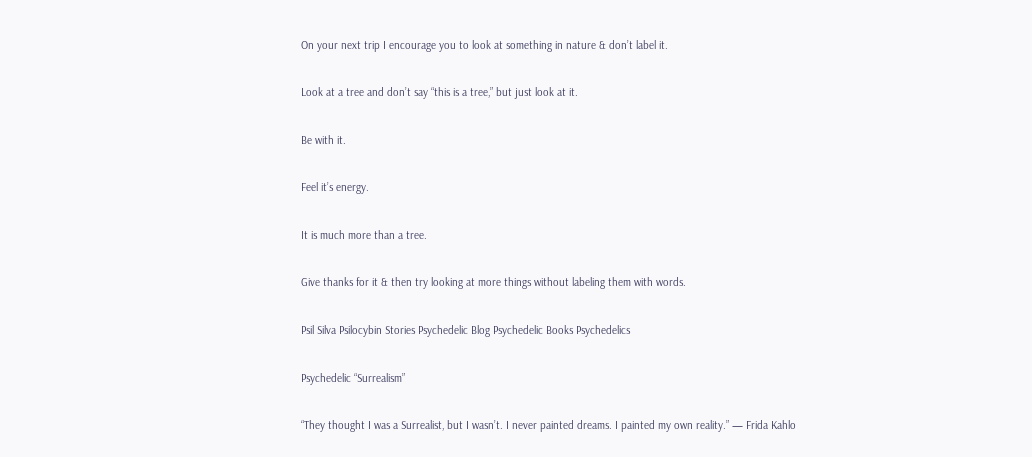On your next trip I encourage you to look at something in nature & don’t label it.

Look at a tree and don’t say “this is a tree,” but just look at it.

Be with it.

Feel it’s energy.

It is much more than a tree.

Give thanks for it & then try looking at more things without labeling them with words.

Psil Silva Psilocybin Stories Psychedelic Blog Psychedelic Books Psychedelics

Psychedelic “Surrealism”

“They thought I was a Surrealist, but I wasn’t. I never painted dreams. I painted my own reality.” — Frida Kahlo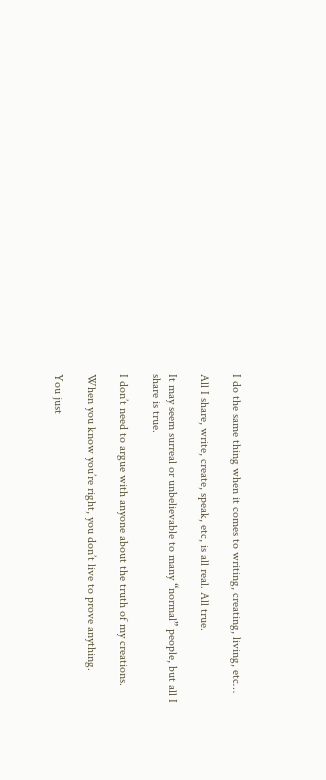I do the same thing when it comes to writing, creating, living, etc…

All I share, write, create, speak, etc, is all real. All true.

It may seem surreal or unbelievable to many “normal” people, but all I share is true.

I don’t need to argue with anyone about the truth of my creations.

When you know you’re right, you don’t live to prove anything.

You just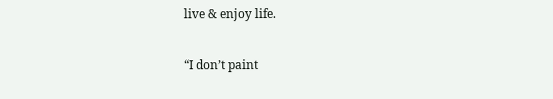live & enjoy life.

“I don’t paint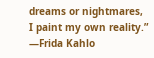dreams or nightmares, I paint my own reality.” —Frida Kahlo